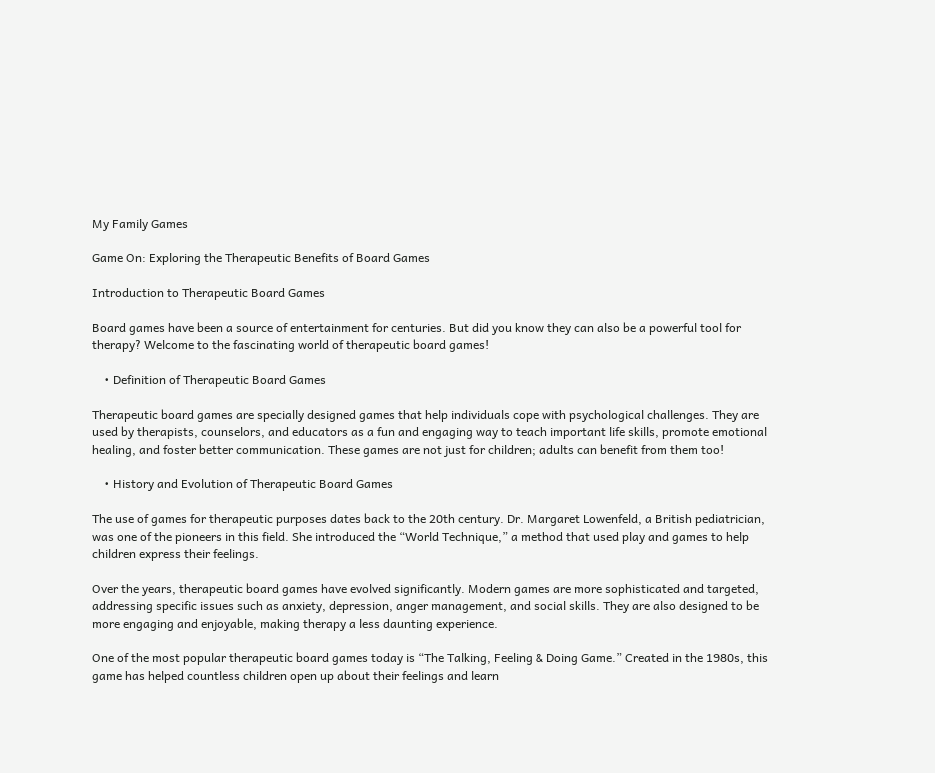My Family Games

Game On: Exploring the Therapeutic Benefits of Board Games

Introduction to Therapeutic Board Games

Board games have been a source of entertainment for centuries. But did you know they can also be a powerful tool for therapy? Welcome to the fascinating world of therapeutic board games!

    • Definition of Therapeutic Board Games

Therapeutic board games are specially designed games that help individuals cope with psychological challenges. They are used by therapists, counselors, and educators as a fun and engaging way to teach important life skills, promote emotional healing, and foster better communication. These games are not just for children; adults can benefit from them too!

    • History and Evolution of Therapeutic Board Games

The use of games for therapeutic purposes dates back to the 20th century. Dr. Margaret Lowenfeld, a British pediatrician, was one of the pioneers in this field. She introduced the “World Technique,” a method that used play and games to help children express their feelings.

Over the years, therapeutic board games have evolved significantly. Modern games are more sophisticated and targeted, addressing specific issues such as anxiety, depression, anger management, and social skills. They are also designed to be more engaging and enjoyable, making therapy a less daunting experience.

One of the most popular therapeutic board games today is “The Talking, Feeling & Doing Game.” Created in the 1980s, this game has helped countless children open up about their feelings and learn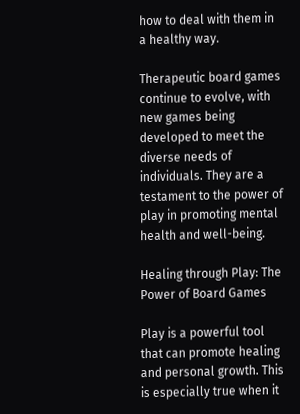how to deal with them in a healthy way.

Therapeutic board games continue to evolve, with new games being developed to meet the diverse needs of individuals. They are a testament to the power of play in promoting mental health and well-being.

Healing through Play: The Power of Board Games

Play is a powerful tool that can promote healing and personal growth. This is especially true when it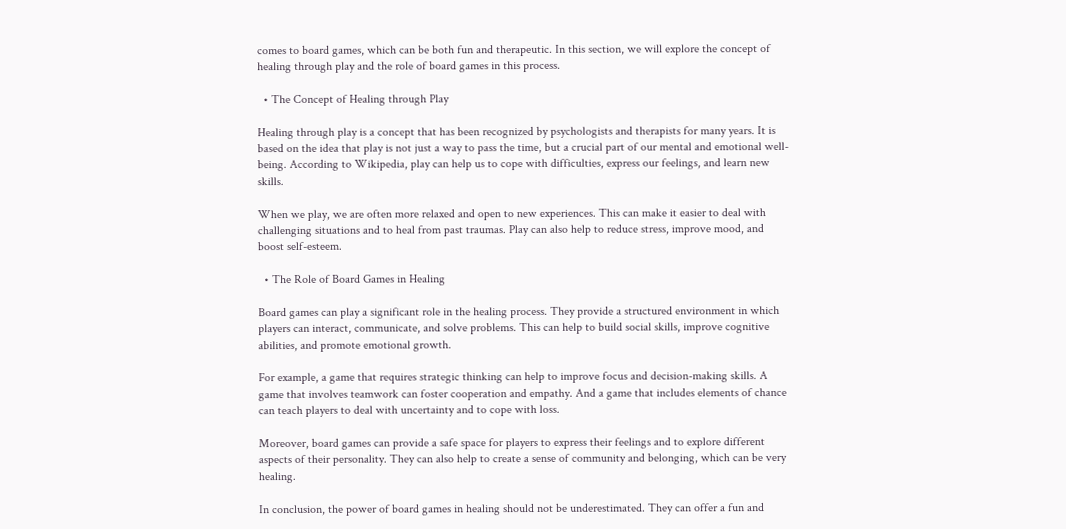comes to board games, which can be both fun and therapeutic. In this section, we will explore the concept of healing through play and the role of board games in this process.

  • The Concept of Healing through Play

Healing through play is a concept that has been recognized by psychologists and therapists for many years. It is based on the idea that play is not just a way to pass the time, but a crucial part of our mental and emotional well-being. According to Wikipedia, play can help us to cope with difficulties, express our feelings, and learn new skills.

When we play, we are often more relaxed and open to new experiences. This can make it easier to deal with challenging situations and to heal from past traumas. Play can also help to reduce stress, improve mood, and boost self-esteem.

  • The Role of Board Games in Healing

Board games can play a significant role in the healing process. They provide a structured environment in which players can interact, communicate, and solve problems. This can help to build social skills, improve cognitive abilities, and promote emotional growth.

For example, a game that requires strategic thinking can help to improve focus and decision-making skills. A game that involves teamwork can foster cooperation and empathy. And a game that includes elements of chance can teach players to deal with uncertainty and to cope with loss.

Moreover, board games can provide a safe space for players to express their feelings and to explore different aspects of their personality. They can also help to create a sense of community and belonging, which can be very healing.

In conclusion, the power of board games in healing should not be underestimated. They can offer a fun and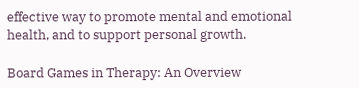effective way to promote mental and emotional health, and to support personal growth.

Board Games in Therapy: An Overview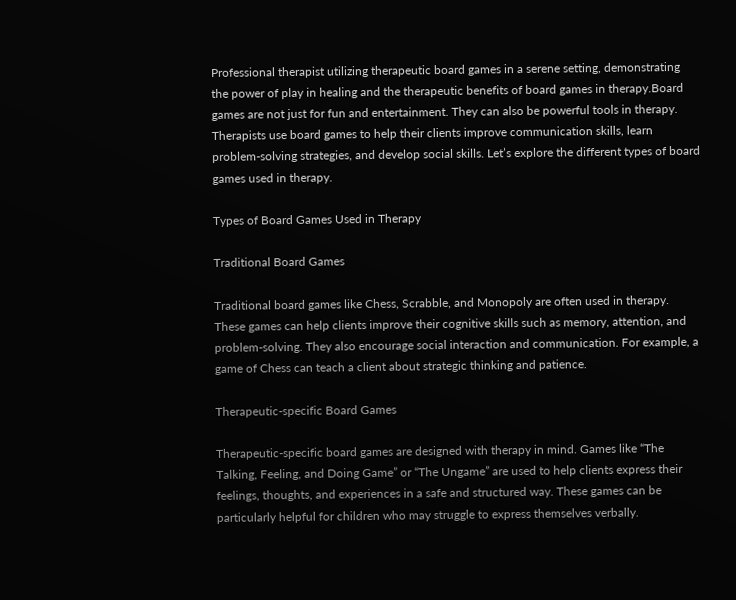Professional therapist utilizing therapeutic board games in a serene setting, demonstrating the power of play in healing and the therapeutic benefits of board games in therapy.Board games are not just for fun and entertainment. They can also be powerful tools in therapy. Therapists use board games to help their clients improve communication skills, learn problem-solving strategies, and develop social skills. Let’s explore the different types of board games used in therapy.

Types of Board Games Used in Therapy

Traditional Board Games

Traditional board games like Chess, Scrabble, and Monopoly are often used in therapy. These games can help clients improve their cognitive skills such as memory, attention, and problem-solving. They also encourage social interaction and communication. For example, a game of Chess can teach a client about strategic thinking and patience.

Therapeutic-specific Board Games

Therapeutic-specific board games are designed with therapy in mind. Games like “The Talking, Feeling, and Doing Game” or “The Ungame” are used to help clients express their feelings, thoughts, and experiences in a safe and structured way. These games can be particularly helpful for children who may struggle to express themselves verbally.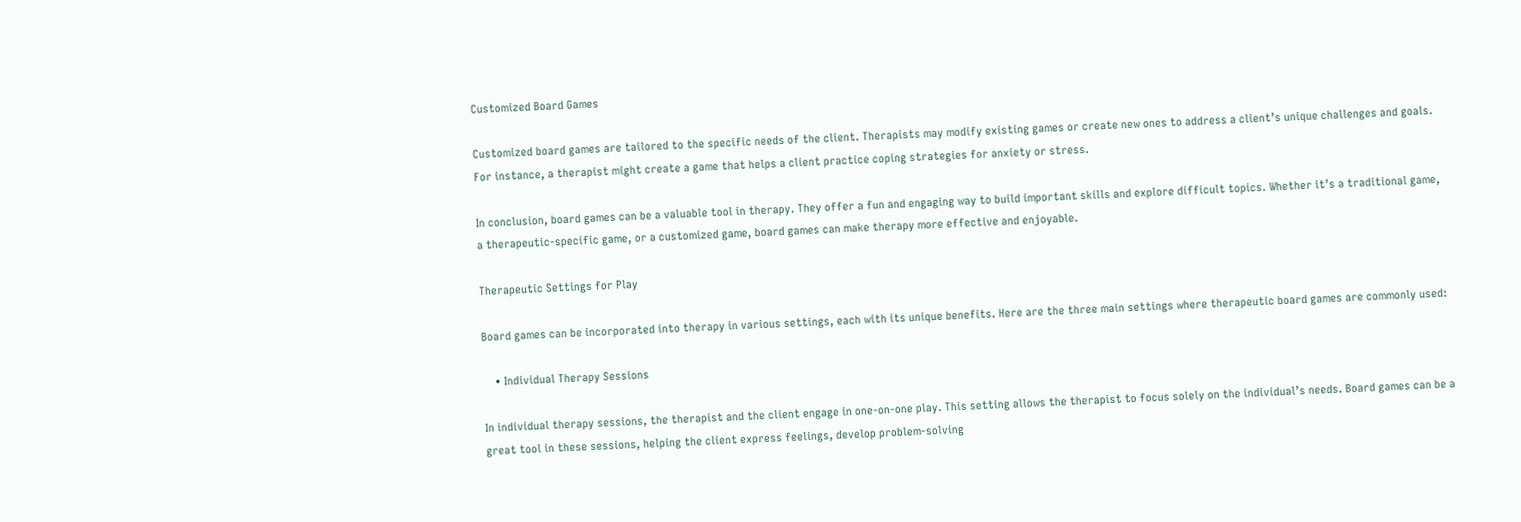Customized Board Games

Customized board games are tailored to the specific needs of the client. Therapists may modify existing games or create new ones to address a client’s unique challenges and goals. For instance, a therapist might create a game that helps a client practice coping strategies for anxiety or stress.

In conclusion, board games can be a valuable tool in therapy. They offer a fun and engaging way to build important skills and explore difficult topics. Whether it’s a traditional game, a therapeutic-specific game, or a customized game, board games can make therapy more effective and enjoyable.

Therapeutic Settings for Play

Board games can be incorporated into therapy in various settings, each with its unique benefits. Here are the three main settings where therapeutic board games are commonly used:

    • Individual Therapy Sessions

In individual therapy sessions, the therapist and the client engage in one-on-one play. This setting allows the therapist to focus solely on the individual’s needs. Board games can be a great tool in these sessions, helping the client express feelings, develop problem-solving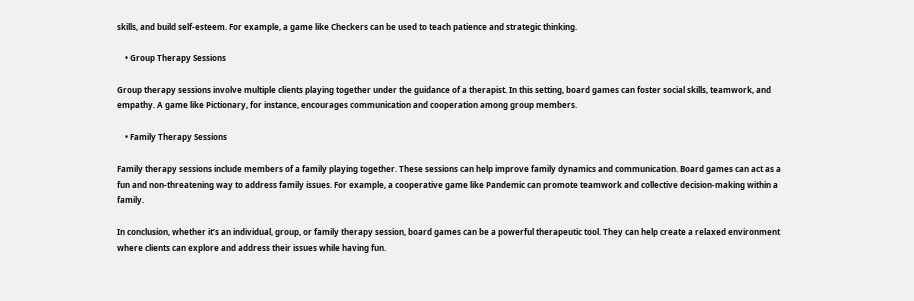skills, and build self-esteem. For example, a game like Checkers can be used to teach patience and strategic thinking.

    • Group Therapy Sessions

Group therapy sessions involve multiple clients playing together under the guidance of a therapist. In this setting, board games can foster social skills, teamwork, and empathy. A game like Pictionary, for instance, encourages communication and cooperation among group members.

    • Family Therapy Sessions

Family therapy sessions include members of a family playing together. These sessions can help improve family dynamics and communication. Board games can act as a fun and non-threatening way to address family issues. For example, a cooperative game like Pandemic can promote teamwork and collective decision-making within a family.

In conclusion, whether it’s an individual, group, or family therapy session, board games can be a powerful therapeutic tool. They can help create a relaxed environment where clients can explore and address their issues while having fun.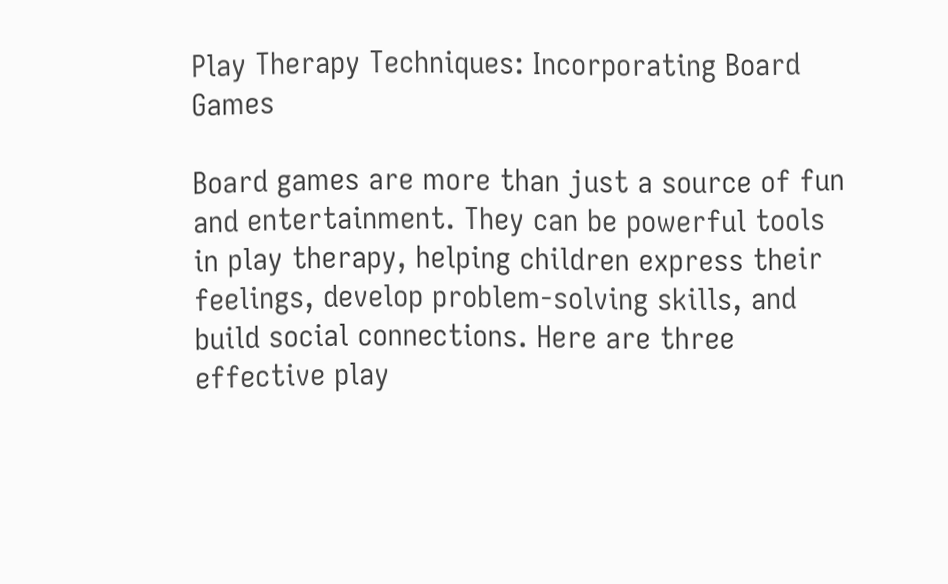Play Therapy Techniques: Incorporating Board Games

Board games are more than just a source of fun and entertainment. They can be powerful tools in play therapy, helping children express their feelings, develop problem-solving skills, and build social connections. Here are three effective play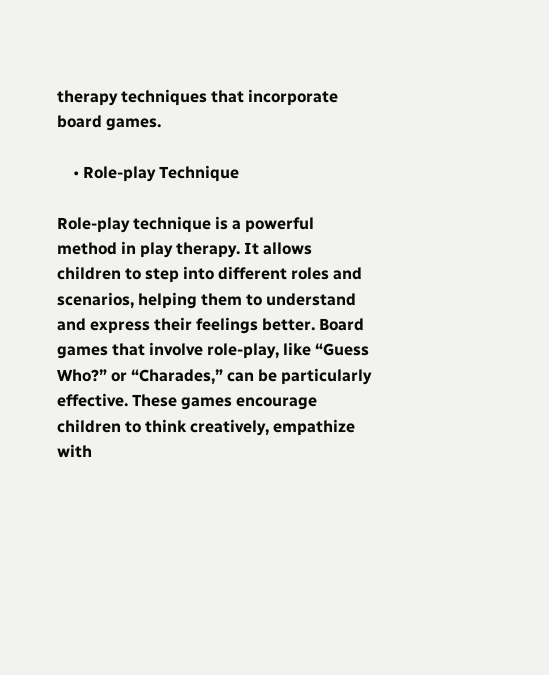therapy techniques that incorporate board games.

    • Role-play Technique

Role-play technique is a powerful method in play therapy. It allows children to step into different roles and scenarios, helping them to understand and express their feelings better. Board games that involve role-play, like “Guess Who?” or “Charades,” can be particularly effective. These games encourage children to think creatively, empathize with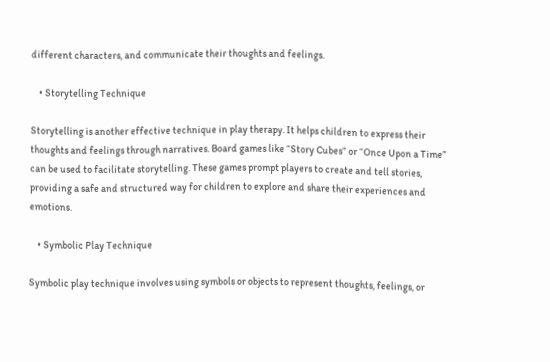different characters, and communicate their thoughts and feelings.

    • Storytelling Technique

Storytelling is another effective technique in play therapy. It helps children to express their thoughts and feelings through narratives. Board games like “Story Cubes” or “Once Upon a Time” can be used to facilitate storytelling. These games prompt players to create and tell stories, providing a safe and structured way for children to explore and share their experiences and emotions.

    • Symbolic Play Technique

Symbolic play technique involves using symbols or objects to represent thoughts, feelings, or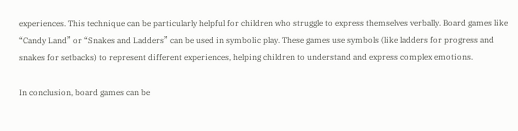experiences. This technique can be particularly helpful for children who struggle to express themselves verbally. Board games like “Candy Land” or “Snakes and Ladders” can be used in symbolic play. These games use symbols (like ladders for progress and snakes for setbacks) to represent different experiences, helping children to understand and express complex emotions.

In conclusion, board games can be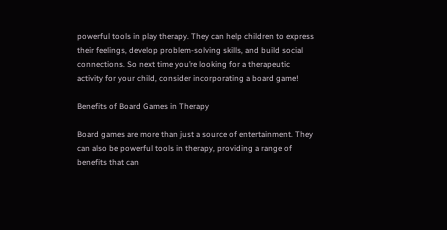powerful tools in play therapy. They can help children to express their feelings, develop problem-solving skills, and build social connections. So next time you’re looking for a therapeutic activity for your child, consider incorporating a board game!

Benefits of Board Games in Therapy

Board games are more than just a source of entertainment. They can also be powerful tools in therapy, providing a range of benefits that can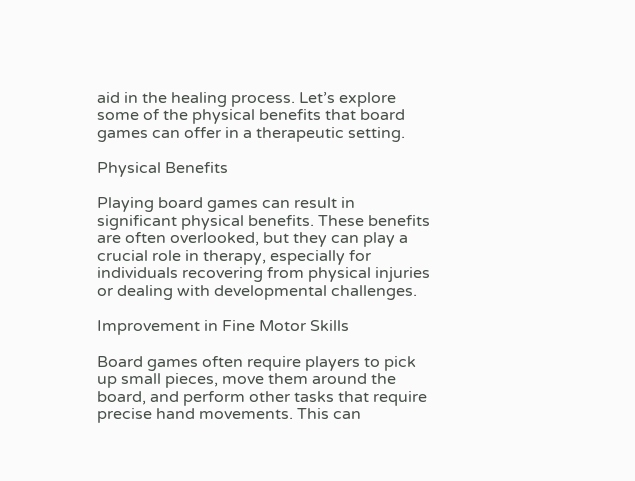aid in the healing process. Let’s explore some of the physical benefits that board games can offer in a therapeutic setting.

Physical Benefits

Playing board games can result in significant physical benefits. These benefits are often overlooked, but they can play a crucial role in therapy, especially for individuals recovering from physical injuries or dealing with developmental challenges.

Improvement in Fine Motor Skills

Board games often require players to pick up small pieces, move them around the board, and perform other tasks that require precise hand movements. This can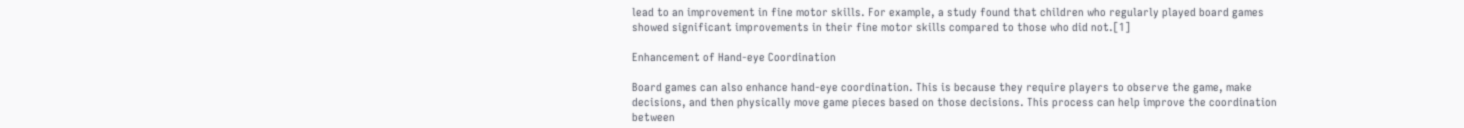lead to an improvement in fine motor skills. For example, a study found that children who regularly played board games showed significant improvements in their fine motor skills compared to those who did not.[1]

Enhancement of Hand-eye Coordination

Board games can also enhance hand-eye coordination. This is because they require players to observe the game, make decisions, and then physically move game pieces based on those decisions. This process can help improve the coordination between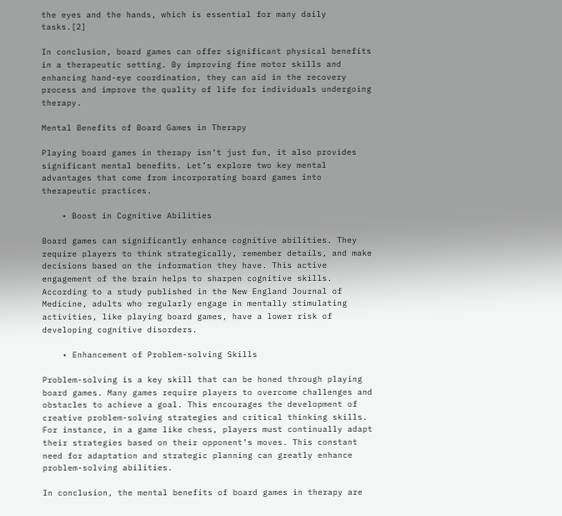the eyes and the hands, which is essential for many daily tasks.[2]

In conclusion, board games can offer significant physical benefits in a therapeutic setting. By improving fine motor skills and enhancing hand-eye coordination, they can aid in the recovery process and improve the quality of life for individuals undergoing therapy.

Mental Benefits of Board Games in Therapy

Playing board games in therapy isn’t just fun, it also provides significant mental benefits. Let’s explore two key mental advantages that come from incorporating board games into therapeutic practices.

    • Boost in Cognitive Abilities

Board games can significantly enhance cognitive abilities. They require players to think strategically, remember details, and make decisions based on the information they have. This active engagement of the brain helps to sharpen cognitive skills. According to a study published in the New England Journal of Medicine, adults who regularly engage in mentally stimulating activities, like playing board games, have a lower risk of developing cognitive disorders.

    • Enhancement of Problem-solving Skills

Problem-solving is a key skill that can be honed through playing board games. Many games require players to overcome challenges and obstacles to achieve a goal. This encourages the development of creative problem-solving strategies and critical thinking skills. For instance, in a game like chess, players must continually adapt their strategies based on their opponent’s moves. This constant need for adaptation and strategic planning can greatly enhance problem-solving abilities.

In conclusion, the mental benefits of board games in therapy are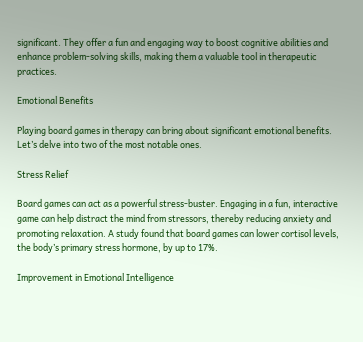significant. They offer a fun and engaging way to boost cognitive abilities and enhance problem-solving skills, making them a valuable tool in therapeutic practices.

Emotional Benefits

Playing board games in therapy can bring about significant emotional benefits. Let’s delve into two of the most notable ones.

Stress Relief

Board games can act as a powerful stress-buster. Engaging in a fun, interactive game can help distract the mind from stressors, thereby reducing anxiety and promoting relaxation. A study found that board games can lower cortisol levels, the body’s primary stress hormone, by up to 17%.

Improvement in Emotional Intelligence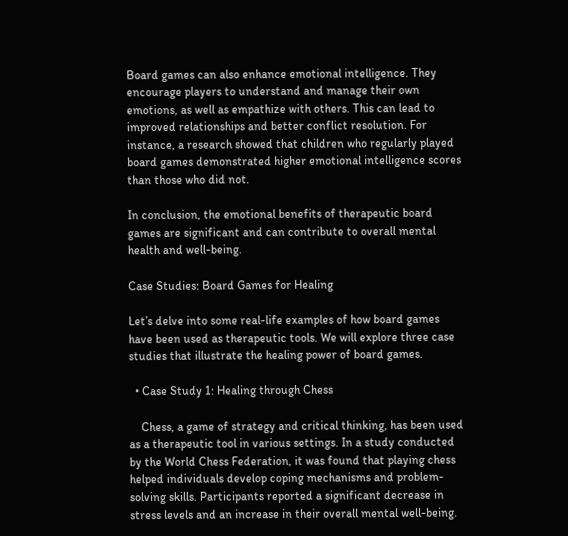Board games can also enhance emotional intelligence. They encourage players to understand and manage their own emotions, as well as empathize with others. This can lead to improved relationships and better conflict resolution. For instance, a research showed that children who regularly played board games demonstrated higher emotional intelligence scores than those who did not.

In conclusion, the emotional benefits of therapeutic board games are significant and can contribute to overall mental health and well-being.

Case Studies: Board Games for Healing

Let’s delve into some real-life examples of how board games have been used as therapeutic tools. We will explore three case studies that illustrate the healing power of board games.

  • Case Study 1: Healing through Chess

    Chess, a game of strategy and critical thinking, has been used as a therapeutic tool in various settings. In a study conducted by the World Chess Federation, it was found that playing chess helped individuals develop coping mechanisms and problem-solving skills. Participants reported a significant decrease in stress levels and an increase in their overall mental well-being.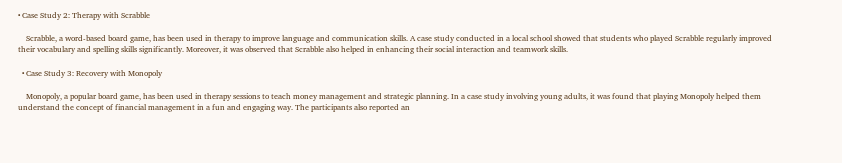• Case Study 2: Therapy with Scrabble

    Scrabble, a word-based board game, has been used in therapy to improve language and communication skills. A case study conducted in a local school showed that students who played Scrabble regularly improved their vocabulary and spelling skills significantly. Moreover, it was observed that Scrabble also helped in enhancing their social interaction and teamwork skills.

  • Case Study 3: Recovery with Monopoly

    Monopoly, a popular board game, has been used in therapy sessions to teach money management and strategic planning. In a case study involving young adults, it was found that playing Monopoly helped them understand the concept of financial management in a fun and engaging way. The participants also reported an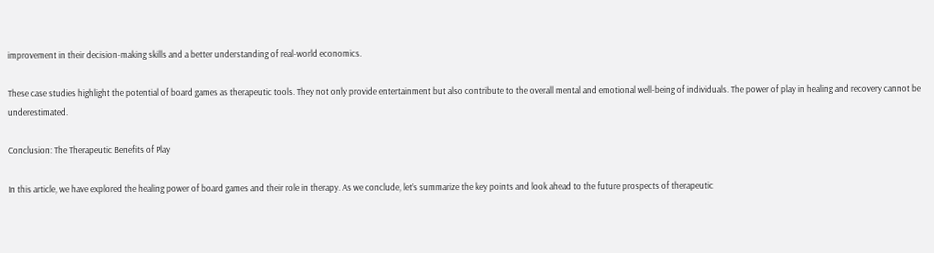improvement in their decision-making skills and a better understanding of real-world economics.

These case studies highlight the potential of board games as therapeutic tools. They not only provide entertainment but also contribute to the overall mental and emotional well-being of individuals. The power of play in healing and recovery cannot be underestimated.

Conclusion: The Therapeutic Benefits of Play

In this article, we have explored the healing power of board games and their role in therapy. As we conclude, let’s summarize the key points and look ahead to the future prospects of therapeutic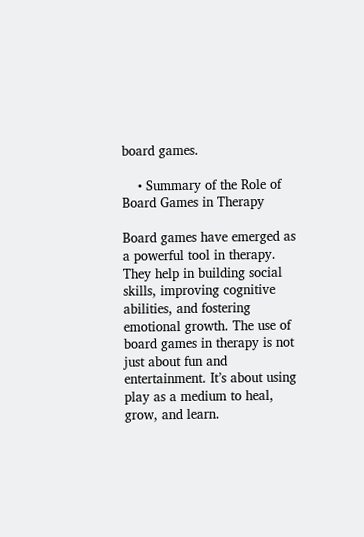board games.

    • Summary of the Role of Board Games in Therapy

Board games have emerged as a powerful tool in therapy. They help in building social skills, improving cognitive abilities, and fostering emotional growth. The use of board games in therapy is not just about fun and entertainment. It’s about using play as a medium to heal, grow, and learn.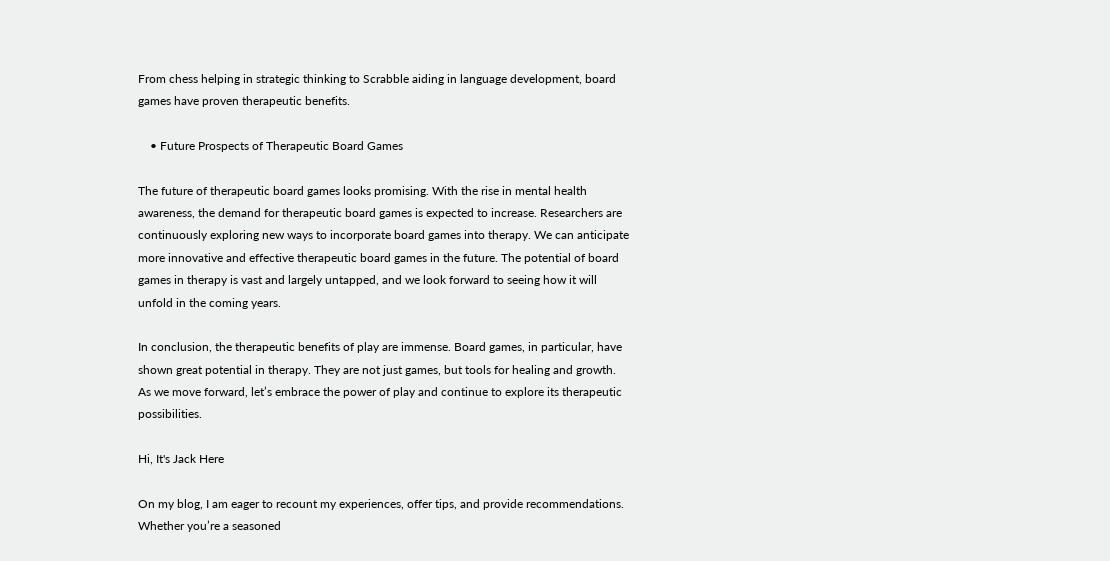From chess helping in strategic thinking to Scrabble aiding in language development, board games have proven therapeutic benefits.

    • Future Prospects of Therapeutic Board Games

The future of therapeutic board games looks promising. With the rise in mental health awareness, the demand for therapeutic board games is expected to increase. Researchers are continuously exploring new ways to incorporate board games into therapy. We can anticipate more innovative and effective therapeutic board games in the future. The potential of board games in therapy is vast and largely untapped, and we look forward to seeing how it will unfold in the coming years.

In conclusion, the therapeutic benefits of play are immense. Board games, in particular, have shown great potential in therapy. They are not just games, but tools for healing and growth. As we move forward, let’s embrace the power of play and continue to explore its therapeutic possibilities.

Hi, It's Jack Here

On my blog, I am eager to recount my experiences, offer tips, and provide recommendations. Whether you’re a seasoned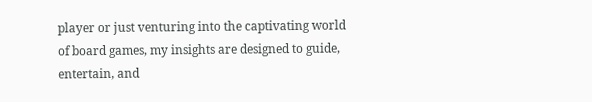player or just venturing into the captivating world of board games, my insights are designed to guide, entertain, and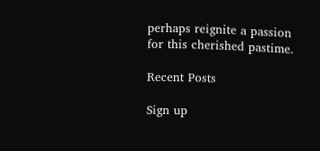perhaps reignite a passion for this cherished pastime.

Recent Posts

Sign up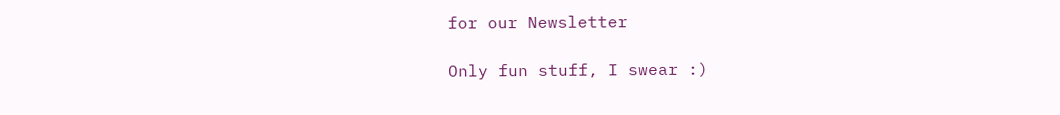for our Newsletter

Only fun stuff, I swear :)